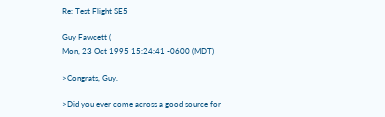Re: Test Flight SE5

Guy Fawcett (
Mon, 23 Oct 1995 15:24:41 -0600 (MDT)

>Congrats, Guy.

>Did you ever come across a good source for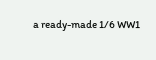a ready-made 1/6 WW1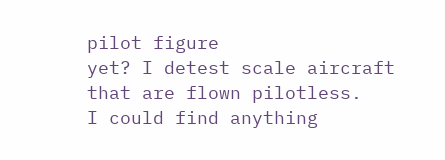pilot figure
yet? I detest scale aircraft that are flown pilotless.
I could find anything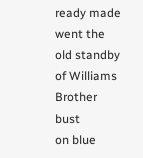ready made went the old standby of Williams Brother bust
on blue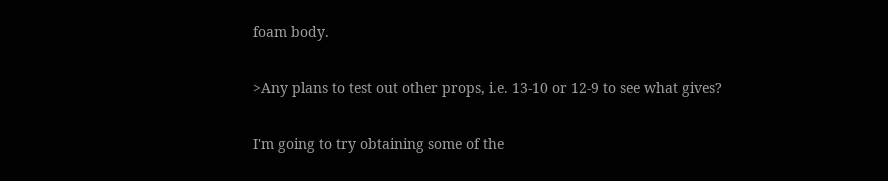foam body.

>Any plans to test out other props, i.e. 13-10 or 12-9 to see what gives?

I'm going to try obtaining some of the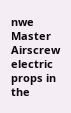nwe Master Airscrew electric props in
the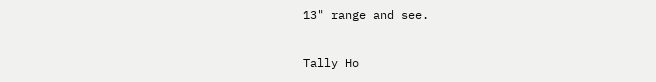13" range and see.

Tally Ho